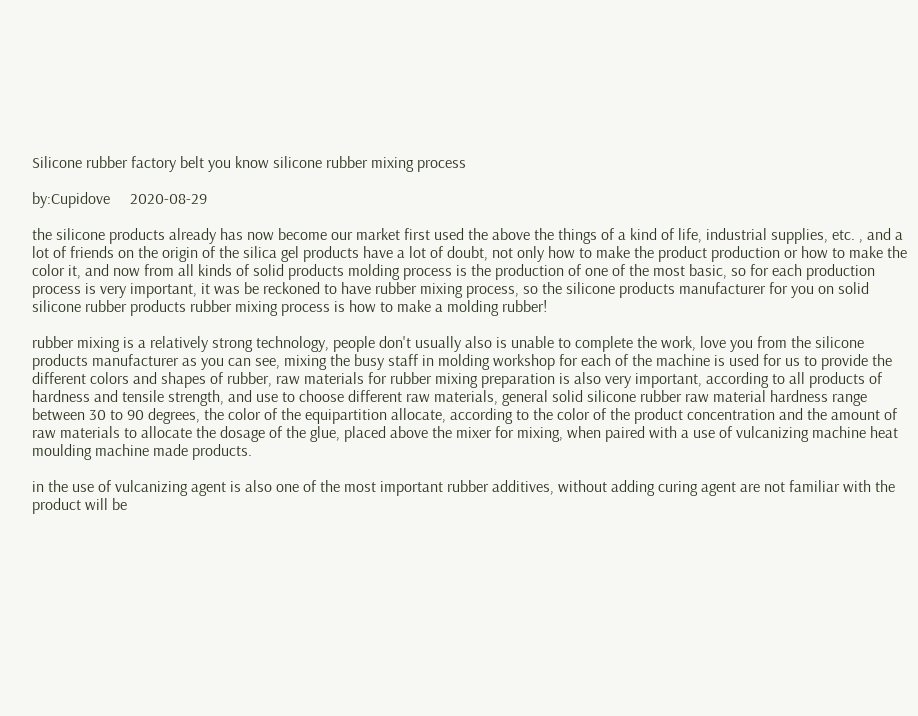Silicone rubber factory belt you know silicone rubber mixing process

by:Cupidove     2020-08-29

the silicone products already has now become our market first used the above the things of a kind of life, industrial supplies, etc. , and a lot of friends on the origin of the silica gel products have a lot of doubt, not only how to make the product production or how to make the color it, and now from all kinds of solid products molding process is the production of one of the most basic, so for each production process is very important, it was be reckoned to have rubber mixing process, so the silicone products manufacturer for you on solid silicone rubber products rubber mixing process is how to make a molding rubber!

rubber mixing is a relatively strong technology, people don't usually also is unable to complete the work, love you from the silicone products manufacturer as you can see, mixing the busy staff in molding workshop for each of the machine is used for us to provide the different colors and shapes of rubber, raw materials for rubber mixing preparation is also very important, according to all products of hardness and tensile strength, and use to choose different raw materials, general solid silicone rubber raw material hardness range between 30 to 90 degrees, the color of the equipartition allocate, according to the color of the product concentration and the amount of raw materials to allocate the dosage of the glue, placed above the mixer for mixing, when paired with a use of vulcanizing machine heat moulding machine made products.

in the use of vulcanizing agent is also one of the most important rubber additives, without adding curing agent are not familiar with the product will be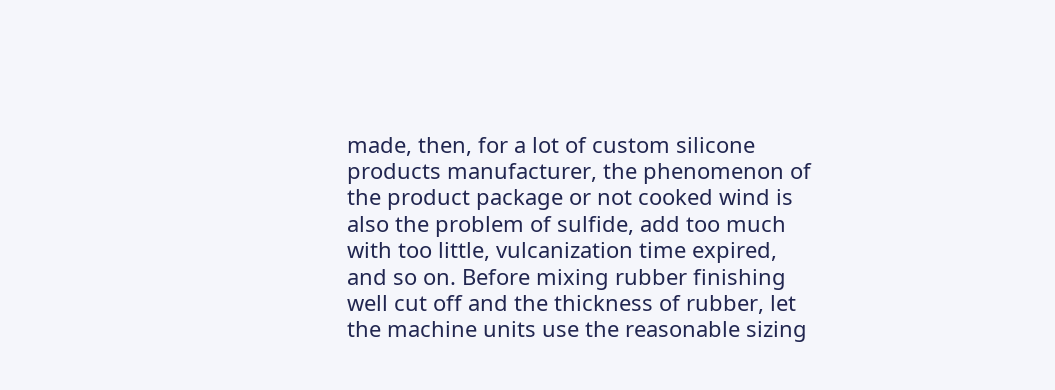made, then, for a lot of custom silicone products manufacturer, the phenomenon of the product package or not cooked wind is also the problem of sulfide, add too much with too little, vulcanization time expired, and so on. Before mixing rubber finishing well cut off and the thickness of rubber, let the machine units use the reasonable sizing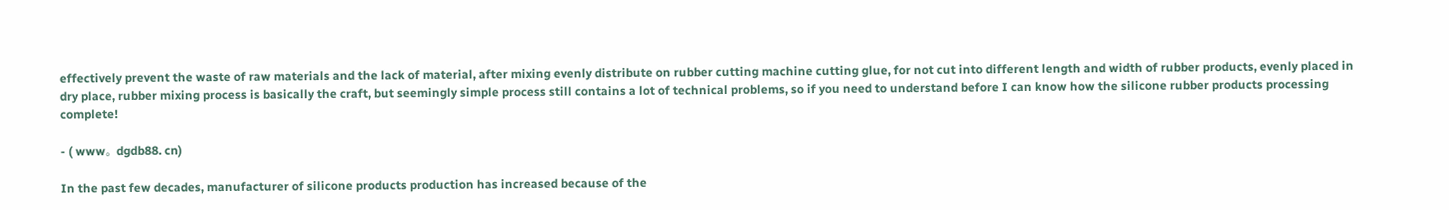effectively prevent the waste of raw materials and the lack of material, after mixing evenly distribute on rubber cutting machine cutting glue, for not cut into different length and width of rubber products, evenly placed in dry place, rubber mixing process is basically the craft, but seemingly simple process still contains a lot of technical problems, so if you need to understand before I can know how the silicone rubber products processing complete!

- ( www。 dgdb88. cn)

In the past few decades, manufacturer of silicone products production has increased because of the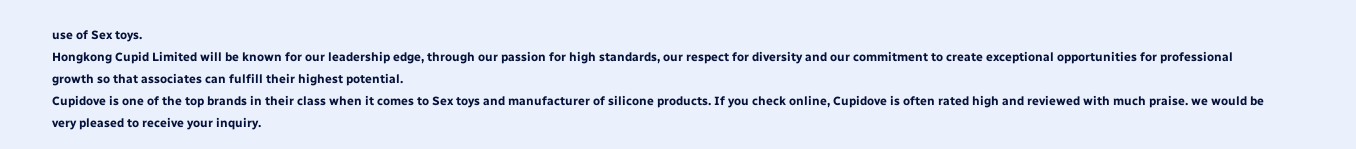use of Sex toys.
Hongkong Cupid Limited will be known for our leadership edge, through our passion for high standards, our respect for diversity and our commitment to create exceptional opportunities for professional growth so that associates can fulfill their highest potential.
Cupidove is one of the top brands in their class when it comes to Sex toys and manufacturer of silicone products. If you check online, Cupidove is often rated high and reviewed with much praise. we would be very pleased to receive your inquiry.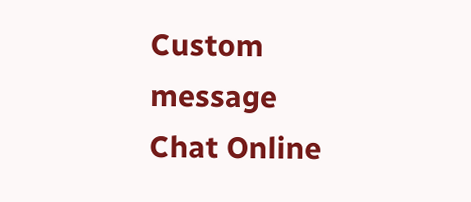Custom message
Chat Online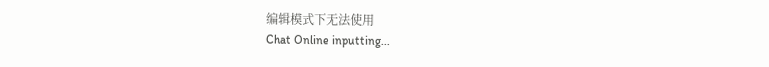编辑模式下无法使用
Chat Online inputting...